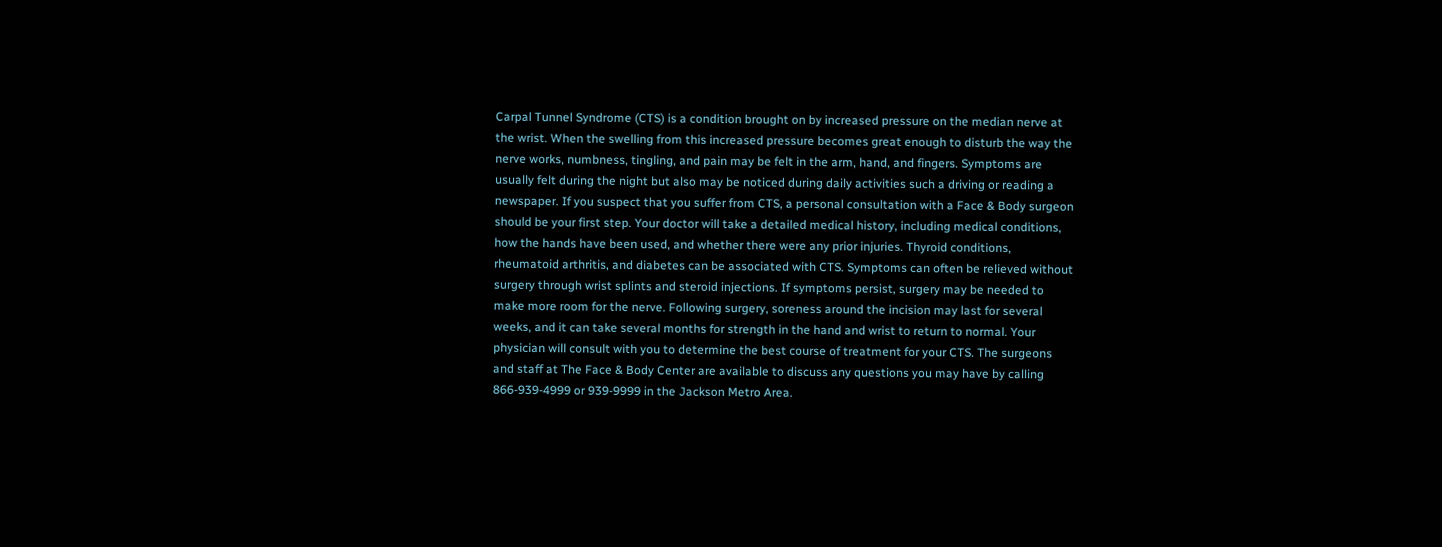Carpal Tunnel Syndrome (CTS) is a condition brought on by increased pressure on the median nerve at the wrist. When the swelling from this increased pressure becomes great enough to disturb the way the nerve works, numbness, tingling, and pain may be felt in the arm, hand, and fingers. Symptoms are usually felt during the night but also may be noticed during daily activities such a driving or reading a newspaper. If you suspect that you suffer from CTS, a personal consultation with a Face & Body surgeon should be your first step. Your doctor will take a detailed medical history, including medical conditions, how the hands have been used, and whether there were any prior injuries. Thyroid conditions, rheumatoid arthritis, and diabetes can be associated with CTS. Symptoms can often be relieved without surgery through wrist splints and steroid injections. If symptoms persist, surgery may be needed to make more room for the nerve. Following surgery, soreness around the incision may last for several weeks, and it can take several months for strength in the hand and wrist to return to normal. Your physician will consult with you to determine the best course of treatment for your CTS. The surgeons and staff at The Face & Body Center are available to discuss any questions you may have by calling 866-939-4999 or 939-9999 in the Jackson Metro Area.